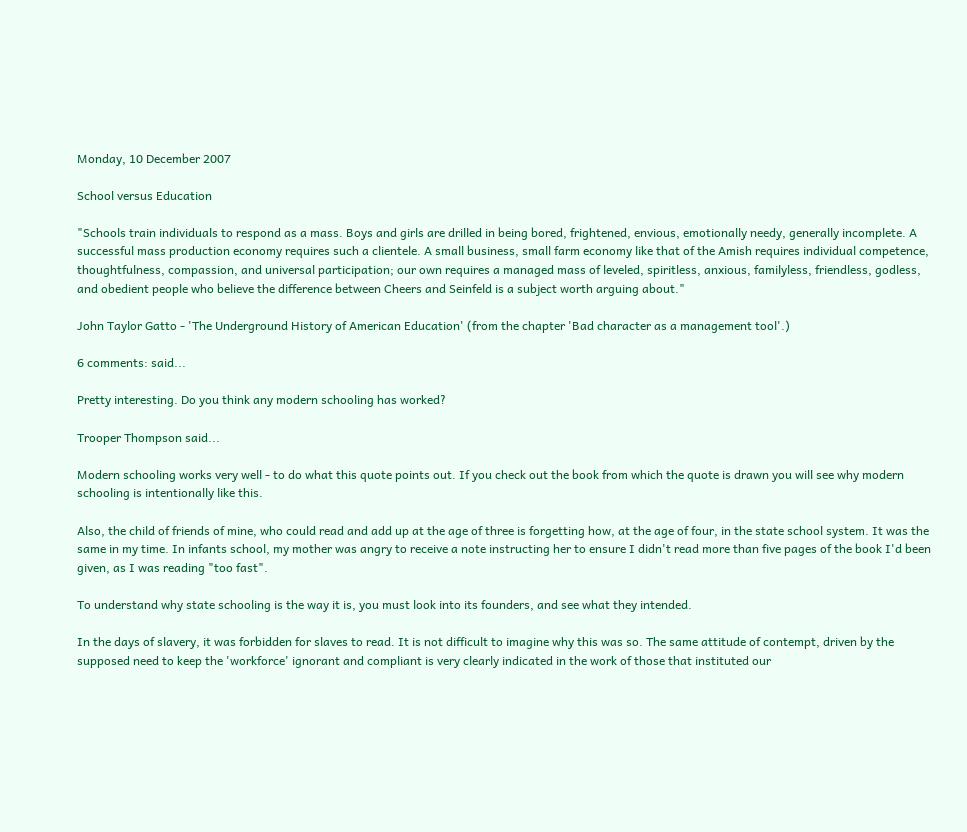Monday, 10 December 2007

School versus Education

"Schools train individuals to respond as a mass. Boys and girls are drilled in being bored, frightened, envious, emotionally needy, generally incomplete. A successful mass production economy requires such a clientele. A small business, small farm economy like that of the Amish requires individual competence, thoughtfulness, compassion, and universal participation; our own requires a managed mass of leveled, spiritless, anxious, familyless, friendless, godless, and obedient people who believe the difference between Cheers and Seinfeld is a subject worth arguing about."

John Taylor Gatto - 'The Underground History of American Education' (from the chapter 'Bad character as a management tool'.)

6 comments: said...

Pretty interesting. Do you think any modern schooling has worked?

Trooper Thompson said...

Modern schooling works very well - to do what this quote points out. If you check out the book from which the quote is drawn you will see why modern schooling is intentionally like this.

Also, the child of friends of mine, who could read and add up at the age of three is forgetting how, at the age of four, in the state school system. It was the same in my time. In infants school, my mother was angry to receive a note instructing her to ensure I didn't read more than five pages of the book I'd been given, as I was reading "too fast".

To understand why state schooling is the way it is, you must look into its founders, and see what they intended.

In the days of slavery, it was forbidden for slaves to read. It is not difficult to imagine why this was so. The same attitude of contempt, driven by the supposed need to keep the 'workforce' ignorant and compliant is very clearly indicated in the work of those that instituted our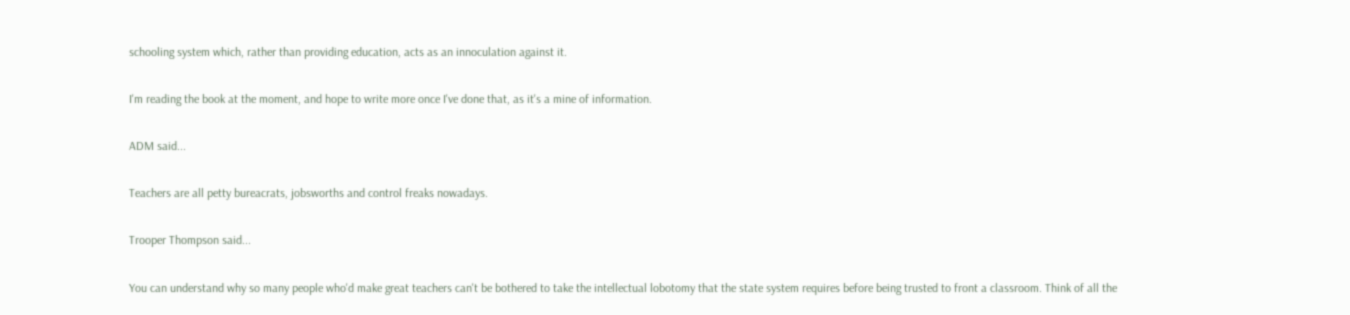schooling system which, rather than providing education, acts as an innoculation against it.

I'm reading the book at the moment, and hope to write more once I've done that, as it's a mine of information.

ADM said...

Teachers are all petty bureacrats, jobsworths and control freaks nowadays.

Trooper Thompson said...

You can understand why so many people who'd make great teachers can't be bothered to take the intellectual lobotomy that the state system requires before being trusted to front a classroom. Think of all the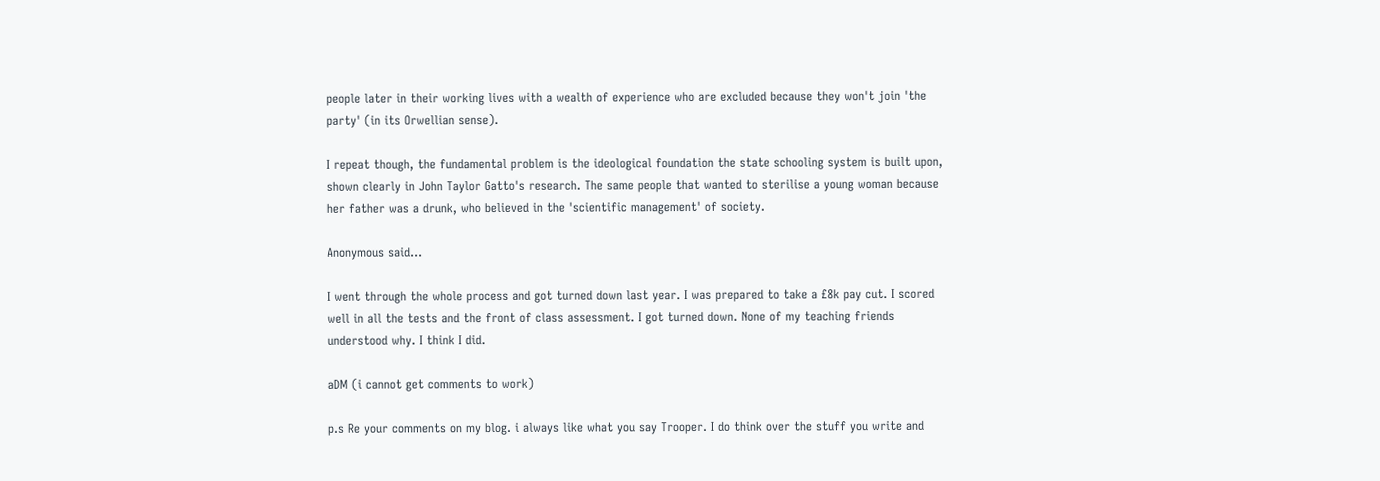people later in their working lives with a wealth of experience who are excluded because they won't join 'the party' (in its Orwellian sense).

I repeat though, the fundamental problem is the ideological foundation the state schooling system is built upon, shown clearly in John Taylor Gatto's research. The same people that wanted to sterilise a young woman because her father was a drunk, who believed in the 'scientific management' of society.

Anonymous said...

I went through the whole process and got turned down last year. I was prepared to take a £8k pay cut. I scored well in all the tests and the front of class assessment. I got turned down. None of my teaching friends understood why. I think I did.

aDM (i cannot get comments to work)

p.s Re your comments on my blog. i always like what you say Trooper. I do think over the stuff you write and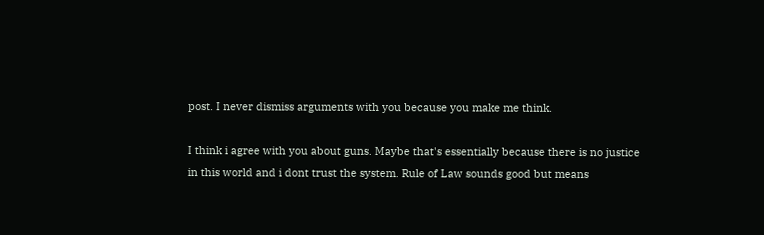post. I never dismiss arguments with you because you make me think.

I think i agree with you about guns. Maybe that's essentially because there is no justice in this world and i dont trust the system. Rule of Law sounds good but means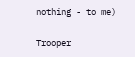nothing - to me)

Trooper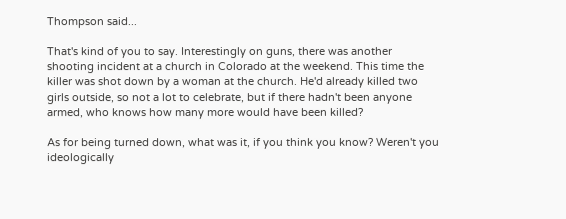Thompson said...

That's kind of you to say. Interestingly on guns, there was another shooting incident at a church in Colorado at the weekend. This time the killer was shot down by a woman at the church. He'd already killed two girls outside, so not a lot to celebrate, but if there hadn't been anyone armed, who knows how many more would have been killed?

As for being turned down, what was it, if you think you know? Weren't you ideologically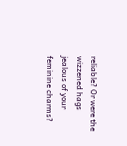reliable? Or were the wizzened hags jealous of your feminine charms?